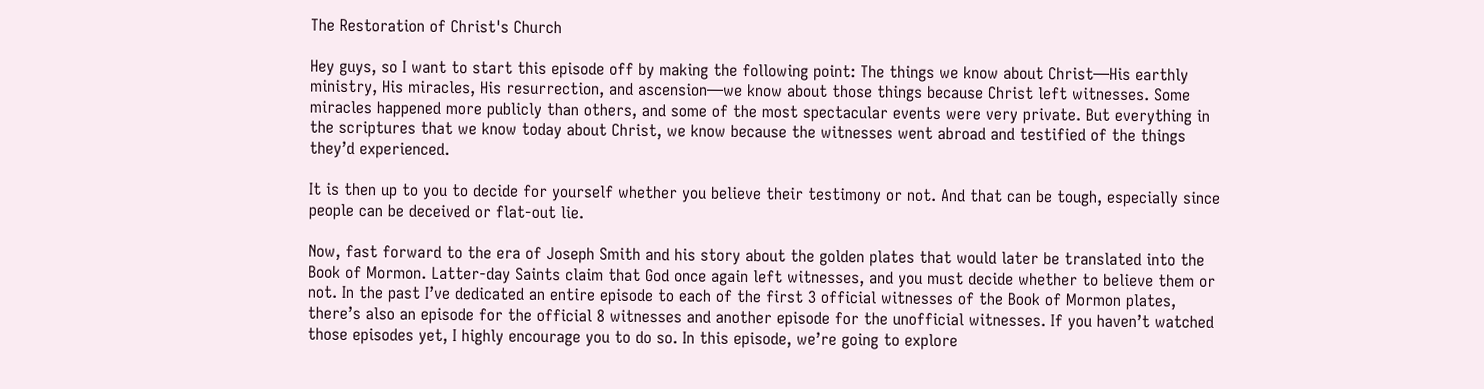The Restoration of Christ's Church

Hey guys, so I want to start this episode off by making the following point: The things we know about Christ—His earthly ministry, His miracles, His resurrection, and ascension—we know about those things because Christ left witnesses. Some miracles happened more publicly than others, and some of the most spectacular events were very private. But everything in the scriptures that we know today about Christ, we know because the witnesses went abroad and testified of the things they’d experienced.

It is then up to you to decide for yourself whether you believe their testimony or not. And that can be tough, especially since people can be deceived or flat-out lie.

Now, fast forward to the era of Joseph Smith and his story about the golden plates that would later be translated into the Book of Mormon. Latter-day Saints claim that God once again left witnesses, and you must decide whether to believe them or not. In the past I’ve dedicated an entire episode to each of the first 3 official witnesses of the Book of Mormon plates, there’s also an episode for the official 8 witnesses and another episode for the unofficial witnesses. If you haven’t watched those episodes yet, I highly encourage you to do so. In this episode, we’re going to explore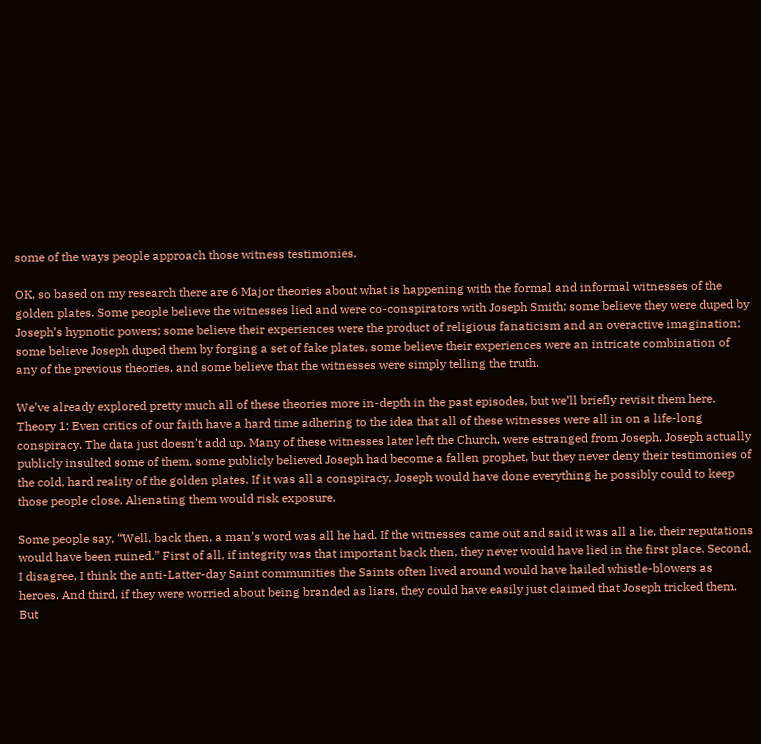some of the ways people approach those witness testimonies.

OK, so based on my research there are 6 Major theories about what is happening with the formal and informal witnesses of the golden plates. Some people believe the witnesses lied and were co-conspirators with Joseph Smith; some believe they were duped by Joseph’s hypnotic powers; some believe their experiences were the product of religious fanaticism and an overactive imagination; some believe Joseph duped them by forging a set of fake plates, some believe their experiences were an intricate combination of any of the previous theories, and some believe that the witnesses were simply telling the truth.

We’ve already explored pretty much all of these theories more in-depth in the past episodes, but we’ll briefly revisit them here. Theory 1: Even critics of our faith have a hard time adhering to the idea that all of these witnesses were all in on a life-long conspiracy. The data just doesn’t add up. Many of these witnesses later left the Church, were estranged from Joseph, Joseph actually publicly insulted some of them, some publicly believed Joseph had become a fallen prophet, but they never deny their testimonies of the cold, hard reality of the golden plates. If it was all a conspiracy, Joseph would have done everything he possibly could to keep those people close. Alienating them would risk exposure.

Some people say, “Well, back then, a man’s word was all he had. If the witnesses came out and said it was all a lie, their reputations would have been ruined.” First of all, if integrity was that important back then, they never would have lied in the first place. Second, I disagree, I think the anti-Latter-day Saint communities the Saints often lived around would have hailed whistle-blowers as heroes. And third, if they were worried about being branded as liars, they could have easily just claimed that Joseph tricked them. But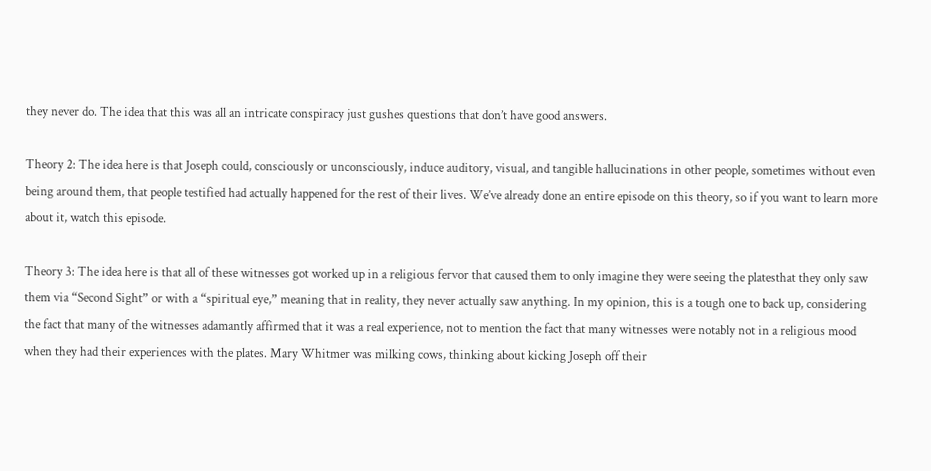they never do. The idea that this was all an intricate conspiracy just gushes questions that don’t have good answers.

Theory 2: The idea here is that Joseph could, consciously or unconsciously, induce auditory, visual, and tangible hallucinations in other people, sometimes without even being around them, that people testified had actually happened for the rest of their lives. We’ve already done an entire episode on this theory, so if you want to learn more about it, watch this episode.

Theory 3: The idea here is that all of these witnesses got worked up in a religious fervor that caused them to only imagine they were seeing the platesthat they only saw them via “Second Sight” or with a “spiritual eye,” meaning that in reality, they never actually saw anything. In my opinion, this is a tough one to back up, considering the fact that many of the witnesses adamantly affirmed that it was a real experience, not to mention the fact that many witnesses were notably not in a religious mood when they had their experiences with the plates. Mary Whitmer was milking cows, thinking about kicking Joseph off their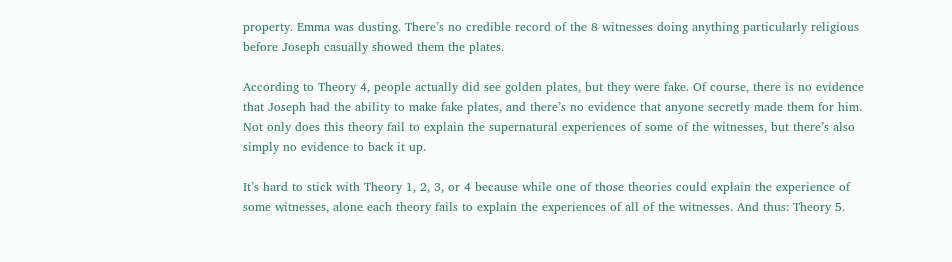property. Emma was dusting. There’s no credible record of the 8 witnesses doing anything particularly religious before Joseph casually showed them the plates.

According to Theory 4, people actually did see golden plates, but they were fake. Of course, there is no evidence that Joseph had the ability to make fake plates, and there’s no evidence that anyone secretly made them for him. Not only does this theory fail to explain the supernatural experiences of some of the witnesses, but there’s also simply no evidence to back it up.

It’s hard to stick with Theory 1, 2, 3, or 4 because while one of those theories could explain the experience of some witnesses, alone each theory fails to explain the experiences of all of the witnesses. And thus: Theory 5.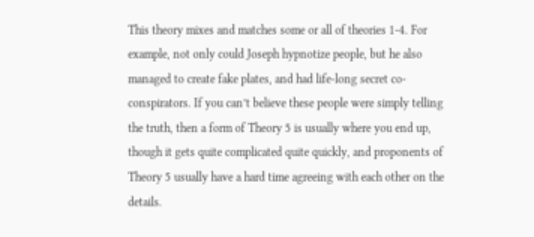This theory mixes and matches some or all of theories 1-4. For example, not only could Joseph hypnotize people, but he also managed to create fake plates, and had life-long secret co-conspirators. If you can’t believe these people were simply telling the truth, then a form of Theory 5 is usually where you end up, though it gets quite complicated quite quickly, and proponents of Theory 5 usually have a hard time agreeing with each other on the details.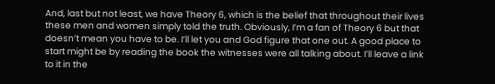And, last but not least, we have Theory 6, which is the belief that throughout their lives these men and women simply told the truth. Obviously, I’m a fan of Theory 6 but that doesn’t mean you have to be. I’ll let you and God figure that one out. A good place to start might be by reading the book the witnesses were all talking about. I’ll leave a link to it in the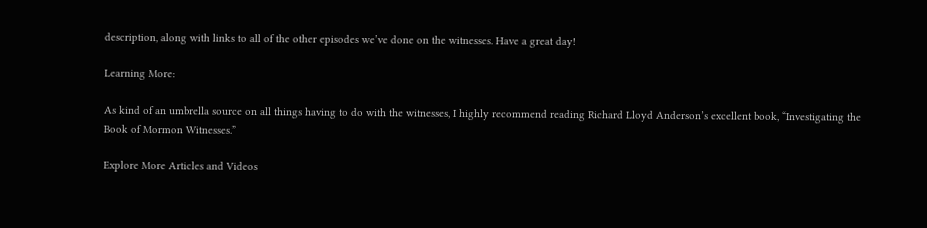description, along with links to all of the other episodes we’ve done on the witnesses. Have a great day!

Learning More:

As kind of an umbrella source on all things having to do with the witnesses, I highly recommend reading Richard Lloyd Anderson’s excellent book, “Investigating the Book of Mormon Witnesses.”

Explore More Articles and Videos